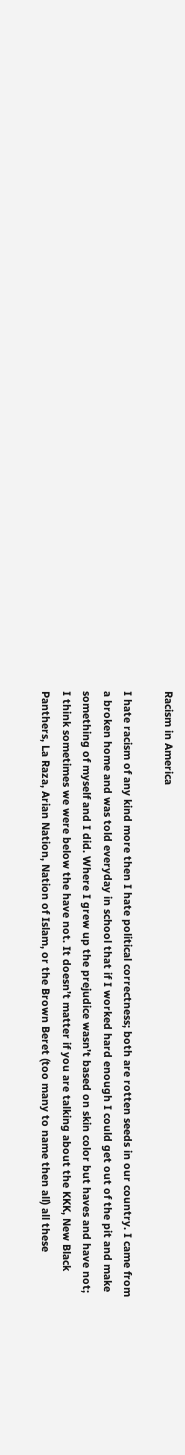Racism in America

I hate racism of any kind more then I hate political correctness; both are rotten seeds in our country. I came from a broken home and was told everyday in school that if I worked hard enough I could get out of the pit and make something of myself and I did. Where I grew up the prejudice wasn’t based on skin color but haves and have not; I think sometimes we were below the have not. It doesn’t matter if you are talking about the KKK, New Black Panthers, La Raza, Arian Nation, Nation of Islam, or the Brown Beret (too many to name then all) all these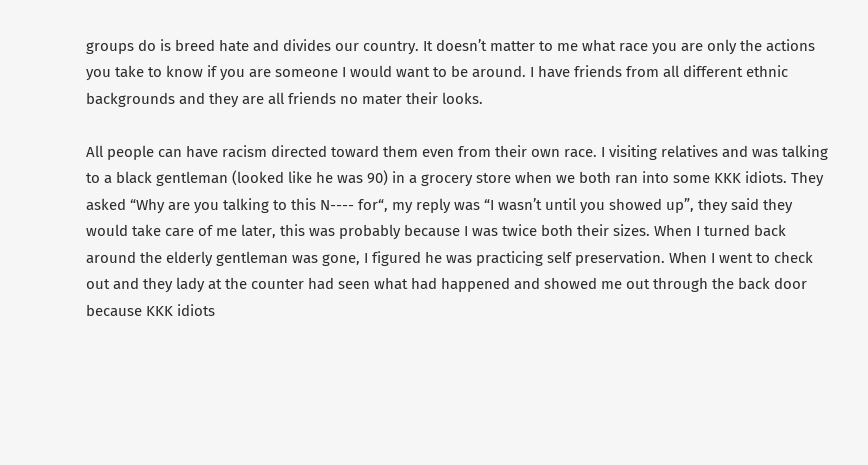groups do is breed hate and divides our country. It doesn’t matter to me what race you are only the actions you take to know if you are someone I would want to be around. I have friends from all different ethnic backgrounds and they are all friends no mater their looks.

All people can have racism directed toward them even from their own race. I visiting relatives and was talking to a black gentleman (looked like he was 90) in a grocery store when we both ran into some KKK idiots. They asked “Why are you talking to this N---- for“, my reply was “I wasn’t until you showed up”, they said they would take care of me later, this was probably because I was twice both their sizes. When I turned back around the elderly gentleman was gone, I figured he was practicing self preservation. When I went to check out and they lady at the counter had seen what had happened and showed me out through the back door because KKK idiots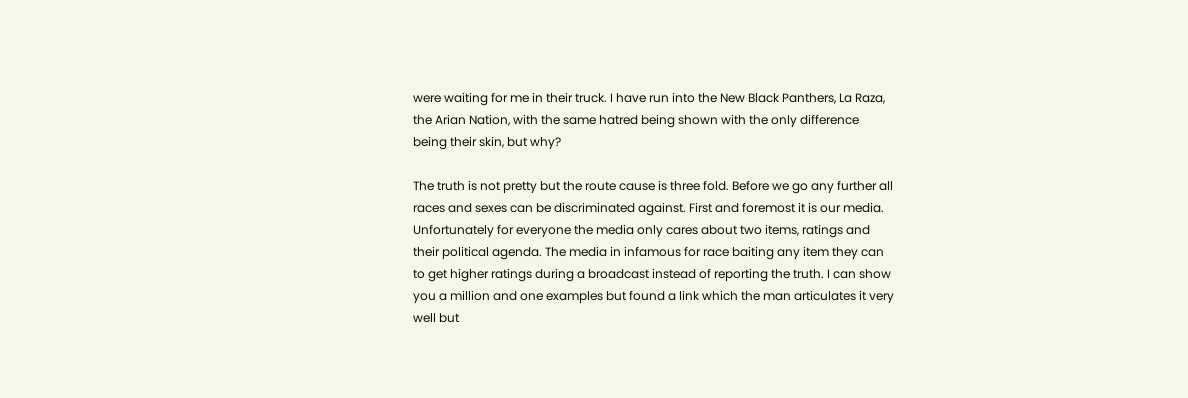were waiting for me in their truck. I have run into the New Black Panthers, La Raza, the Arian Nation, with the same hatred being shown with the only difference being their skin, but why?

The truth is not pretty but the route cause is three fold. Before we go any further all races and sexes can be discriminated against. First and foremost it is our media. Unfortunately for everyone the media only cares about two items, ratings and their political agenda. The media in infamous for race baiting any item they can to get higher ratings during a broadcast instead of reporting the truth. I can show you a million and one examples but found a link which the man articulates it very well but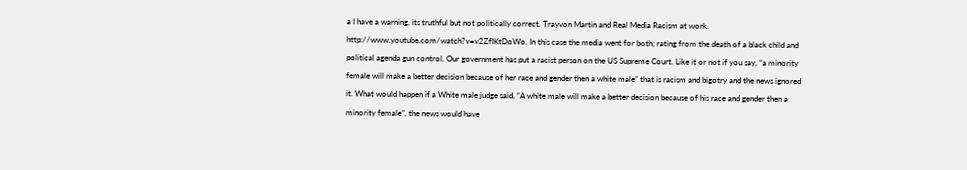a I have a warning, its truthful but not politically correct. Trayvon Martin and Real Media Racism at work. http://www.youtube.com/watch?v=v2ZfIKtDoWo. In this case the media went for both; rating from the death of a black child and political agenda gun control. Our government has put a racist person on the US Supreme Court. Like it or not if you say, “a minority female will make a better decision because of her race and gender then a white male” that is racism and bigotry and the news ignored it. What would happen if a White male judge said, “A white male will make a better decision because of his race and gender then a minority female”, the news would have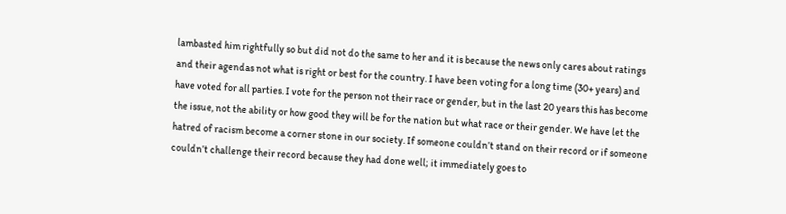lambasted him rightfully so but did not do the same to her and it is because the news only cares about ratings and their agendas not what is right or best for the country. I have been voting for a long time (30+ years) and have voted for all parties. I vote for the person not their race or gender, but in the last 20 years this has become the issue, not the ability or how good they will be for the nation but what race or their gender. We have let the hatred of racism become a corner stone in our society. If someone couldn’t stand on their record or if someone couldn’t challenge their record because they had done well; it immediately goes to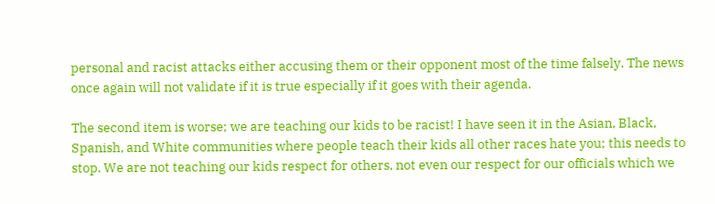personal and racist attacks either accusing them or their opponent most of the time falsely. The news once again will not validate if it is true especially if it goes with their agenda.

The second item is worse; we are teaching our kids to be racist! I have seen it in the Asian, Black, Spanish, and White communities where people teach their kids all other races hate you; this needs to stop. We are not teaching our kids respect for others, not even our respect for our officials which we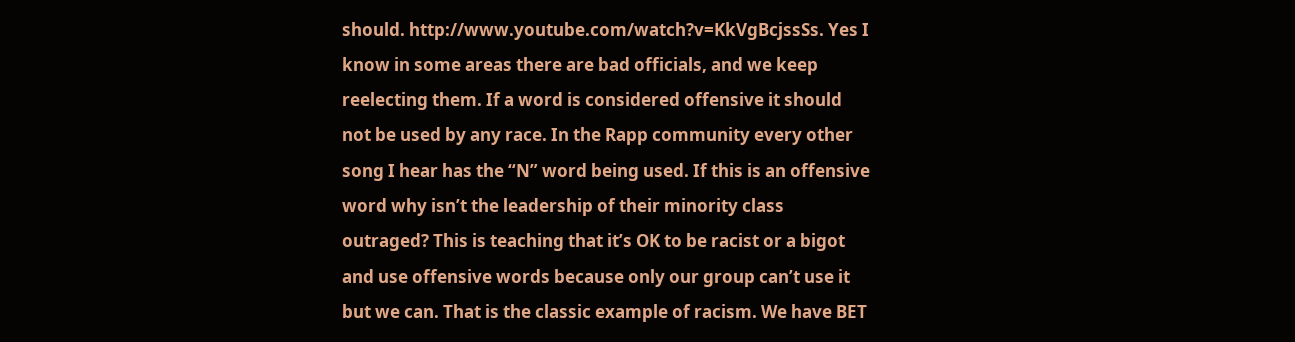should. http://www.youtube.com/watch?v=KkVgBcjssSs. Yes I know in some areas there are bad officials, and we keep reelecting them. If a word is considered offensive it should not be used by any race. In the Rapp community every other song I hear has the “N” word being used. If this is an offensive word why isn’t the leadership of their minority class outraged? This is teaching that it’s OK to be racist or a bigot and use offensive words because only our group can’t use it but we can. That is the classic example of racism. We have BET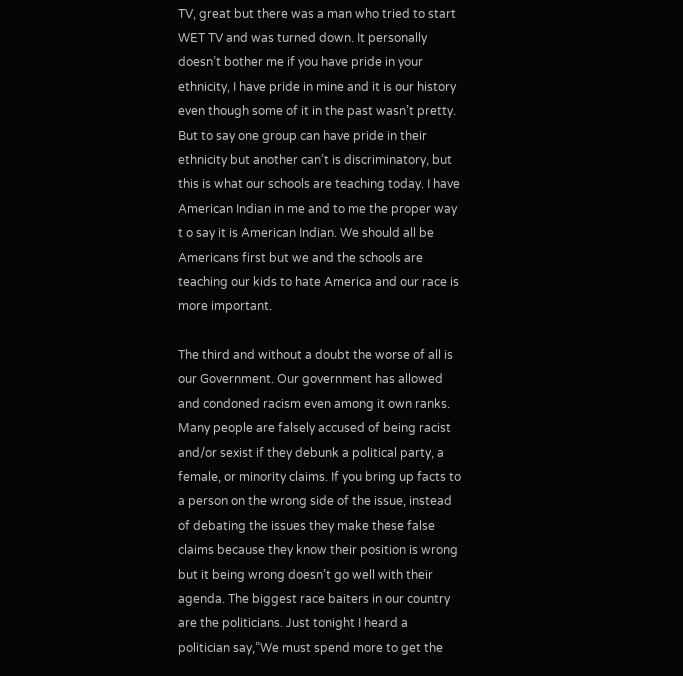TV, great but there was a man who tried to start WET TV and was turned down. It personally doesn’t bother me if you have pride in your ethnicity, I have pride in mine and it is our history even though some of it in the past wasn’t pretty. But to say one group can have pride in their ethnicity but another can’t is discriminatory, but this is what our schools are teaching today. I have American Indian in me and to me the proper way t o say it is American Indian. We should all be Americans first but we and the schools are teaching our kids to hate America and our race is more important.

The third and without a doubt the worse of all is our Government. Our government has allowed and condoned racism even among it own ranks. Many people are falsely accused of being racist and/or sexist if they debunk a political party, a female, or minority claims. If you bring up facts to a person on the wrong side of the issue, instead of debating the issues they make these false claims because they know their position is wrong but it being wrong doesn’t go well with their agenda. The biggest race baiters in our country are the politicians. Just tonight I heard a politician say,”We must spend more to get the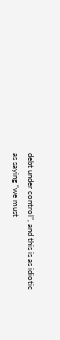debt under control”, and this is as idiotic as saying “we must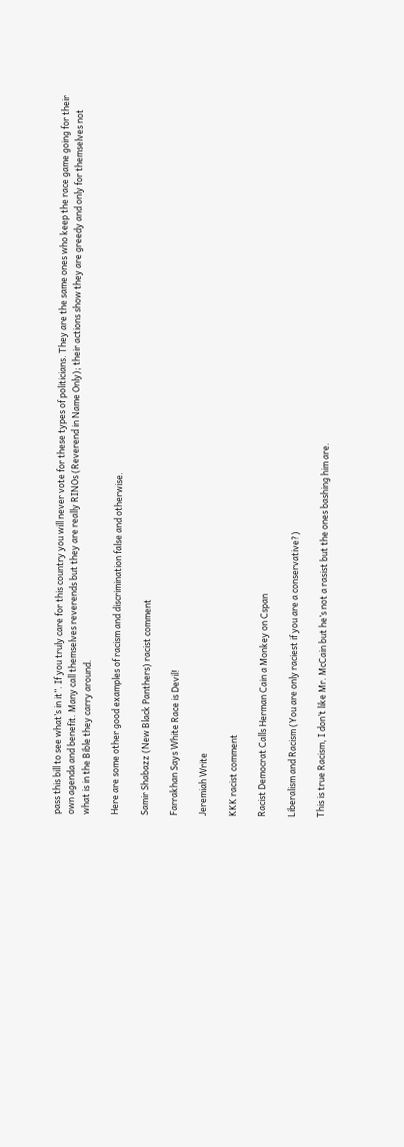pass this bill to see what’s in it”. If you truly care for this country you will never vote for these types of politicians. They are the same ones who keep the race game going for their own agenda and benefit. Many call themselves reverends but they are really RINOs (Reverend in Name Only); their actions show they are greedy and only for themselves not what is in the Bible they carry around.

Here are some other good examples of racism and discrimination false and otherwise.

Samir Shabazz (New Black Panthers) racist comment

Farrakhan Says White Race is Devil!

Jeremiah Write

KKK racist comment

Racist Democrat Calls Herman Cain a Monkey on Cspan

Liberalism and Racism (You are only raciest if you are a conservative?)

This is true Racism, I don’t like Mr. McCain but he’s not a rasist but the ones bashing him are.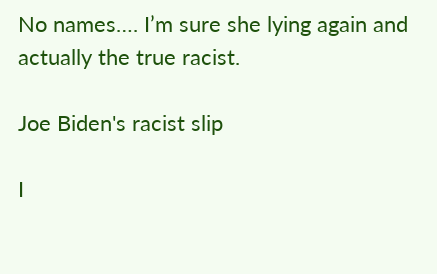No names…. I’m sure she lying again and actually the true racist.

Joe Biden's racist slip

I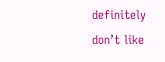definitely don’t like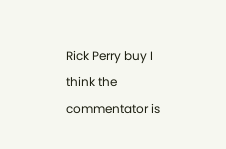Rick Perry buy I think the commentator is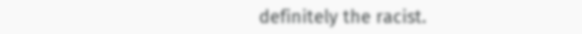definitely the racist.